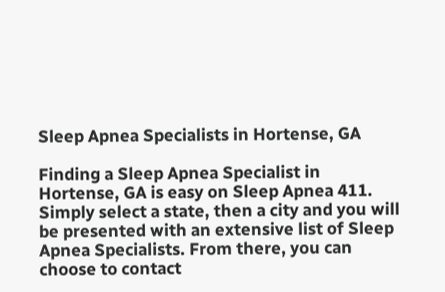Sleep Apnea Specialists in Hortense, GA

Finding a Sleep Apnea Specialist in Hortense, GA is easy on Sleep Apnea 411. Simply select a state, then a city and you will be presented with an extensive list of Sleep Apnea Specialists. From there, you can choose to contact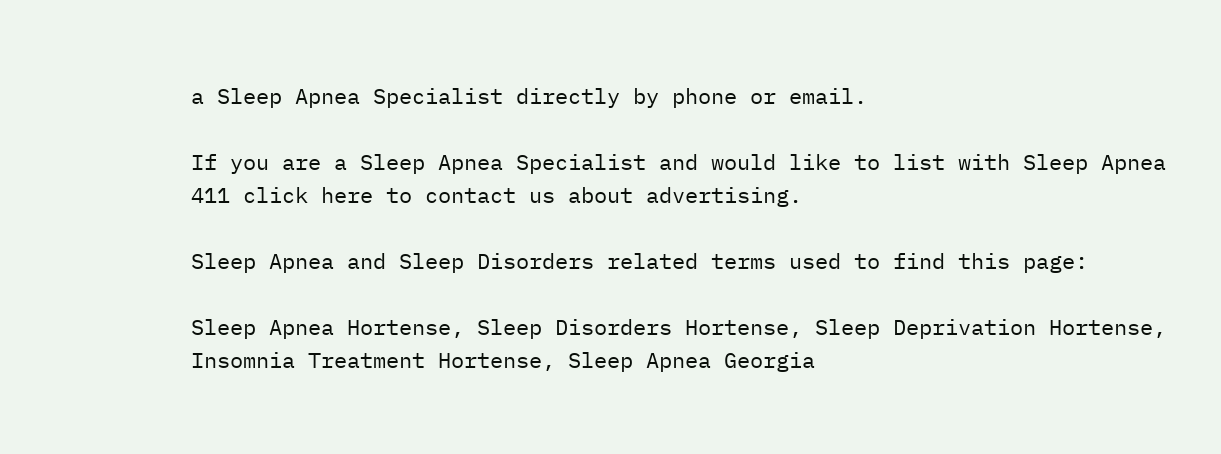a Sleep Apnea Specialist directly by phone or email.

If you are a Sleep Apnea Specialist and would like to list with Sleep Apnea 411 click here to contact us about advertising.

Sleep Apnea and Sleep Disorders related terms used to find this page:

Sleep Apnea Hortense, Sleep Disorders Hortense, Sleep Deprivation Hortense, Insomnia Treatment Hortense, Sleep Apnea Georgia